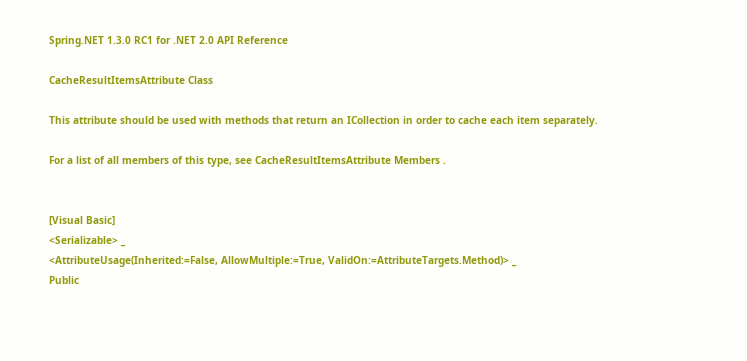Spring.NET 1.3.0 RC1 for .NET 2.0 API Reference

CacheResultItemsAttribute Class

This attribute should be used with methods that return an ICollection in order to cache each item separately.

For a list of all members of this type, see CacheResultItemsAttribute Members .


[Visual Basic]
<Serializable> _
<AttributeUsage(Inherited:=False, AllowMultiple:=True, ValidOn:=AttributeTargets.Method)> _
Public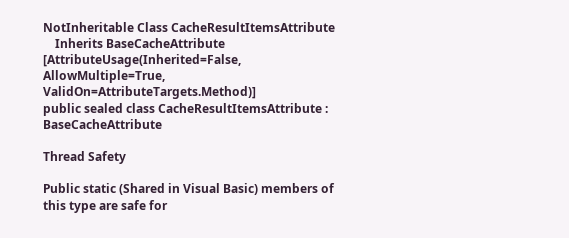NotInheritable Class CacheResultItemsAttribute
    Inherits BaseCacheAttribute
[AttributeUsage(Inherited=False, AllowMultiple=True, ValidOn=AttributeTargets.Method)]
public sealed class CacheResultItemsAttribute : BaseCacheAttribute

Thread Safety

Public static (Shared in Visual Basic) members of this type are safe for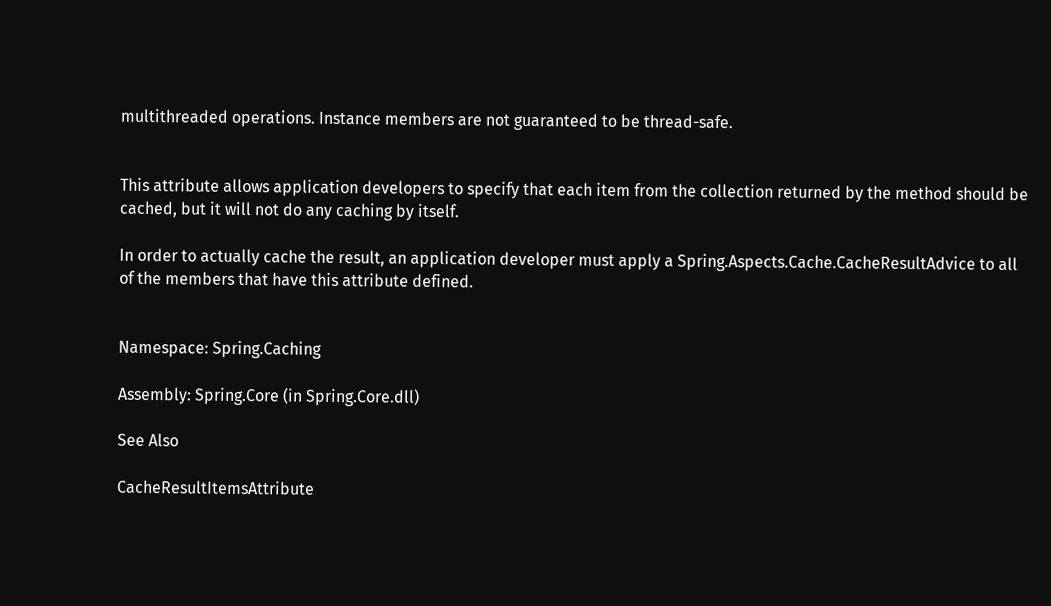multithreaded operations. Instance members are not guaranteed to be thread-safe.


This attribute allows application developers to specify that each item from the collection returned by the method should be cached, but it will not do any caching by itself.

In order to actually cache the result, an application developer must apply a Spring.Aspects.Cache.CacheResultAdvice to all of the members that have this attribute defined.


Namespace: Spring.Caching

Assembly: Spring.Core (in Spring.Core.dll)

See Also

CacheResultItemsAttribute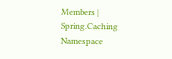Members | Spring.Caching Namespace